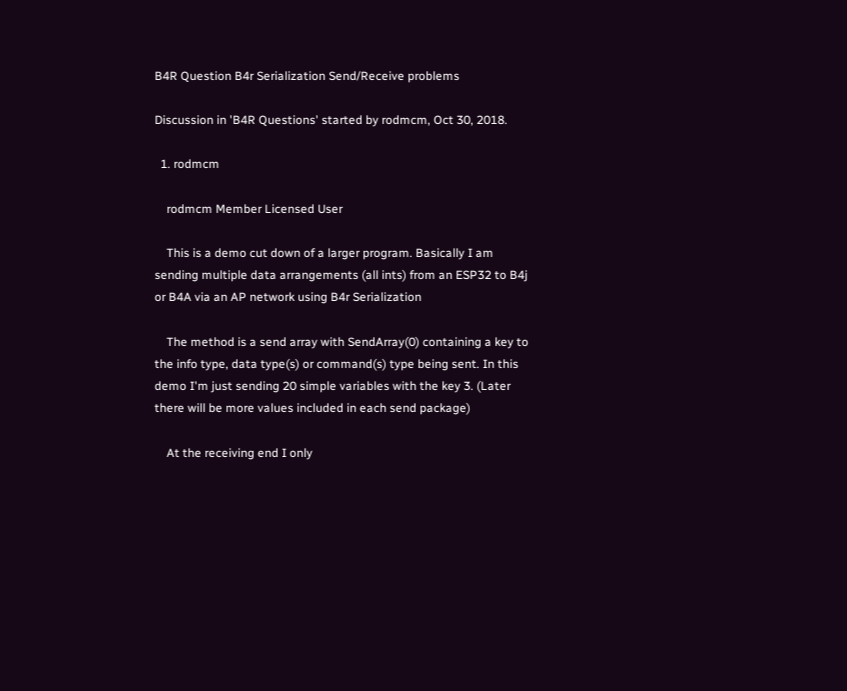B4R Question B4r Serialization Send/Receive problems

Discussion in 'B4R Questions' started by rodmcm, Oct 30, 2018.

  1. rodmcm

    rodmcm Member Licensed User

    This is a demo cut down of a larger program. Basically I am sending multiple data arrangements (all ints) from an ESP32 to B4j or B4A via an AP network using B4r Serialization

    The method is a send array with SendArray(0) containing a key to the info type, data type(s) or command(s) type being sent. In this demo I'm just sending 20 simple variables with the key 3. (Later there will be more values included in each send package)

    At the receiving end I only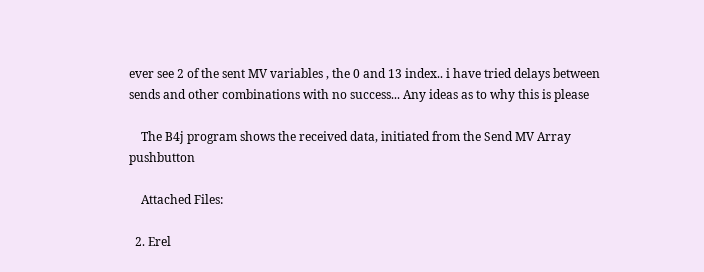ever see 2 of the sent MV variables , the 0 and 13 index.. i have tried delays between sends and other combinations with no success... Any ideas as to why this is please

    The B4j program shows the received data, initiated from the Send MV Array pushbutton

    Attached Files:

  2. Erel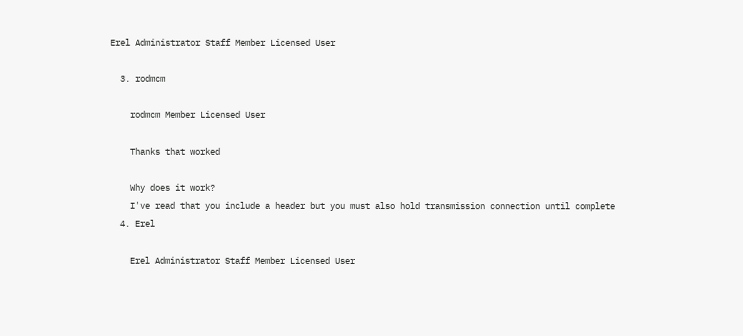Erel Administrator Staff Member Licensed User

  3. rodmcm

    rodmcm Member Licensed User

    Thanks that worked

    Why does it work?
    I've read that you include a header but you must also hold transmission connection until complete
  4. Erel

    Erel Administrator Staff Member Licensed User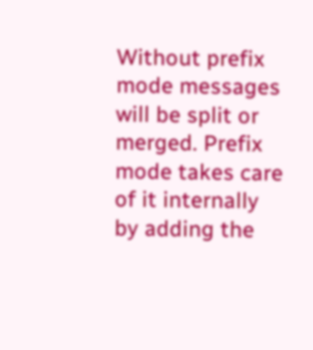Without prefix mode messages will be split or merged. Prefix mode takes care of it internally by adding the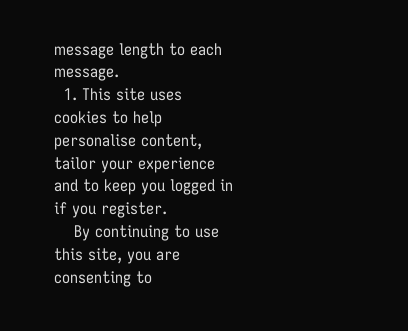message length to each message.
  1. This site uses cookies to help personalise content, tailor your experience and to keep you logged in if you register.
    By continuing to use this site, you are consenting to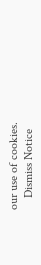our use of cookies.
    Dismiss Notice